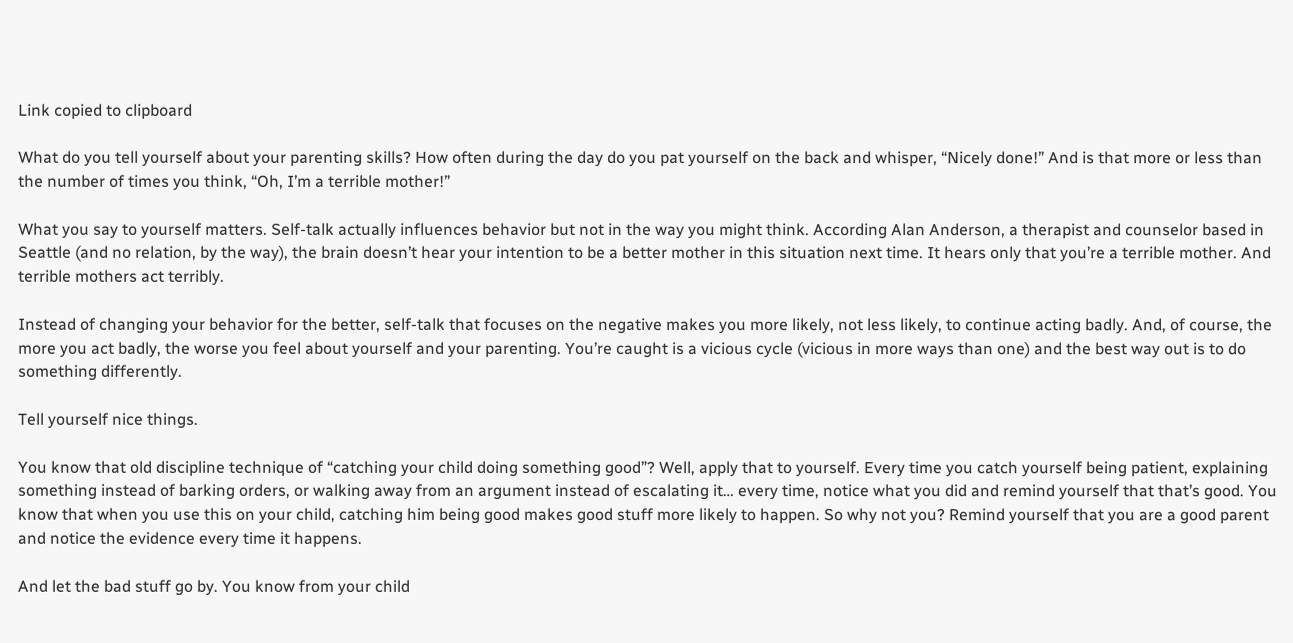Link copied to clipboard

What do you tell yourself about your parenting skills? How often during the day do you pat yourself on the back and whisper, “Nicely done!” And is that more or less than the number of times you think, “Oh, I’m a terrible mother!”

What you say to yourself matters. Self-talk actually influences behavior but not in the way you might think. According Alan Anderson, a therapist and counselor based in Seattle (and no relation, by the way), the brain doesn’t hear your intention to be a better mother in this situation next time. It hears only that you’re a terrible mother. And terrible mothers act terribly.

Instead of changing your behavior for the better, self-talk that focuses on the negative makes you more likely, not less likely, to continue acting badly. And, of course, the more you act badly, the worse you feel about yourself and your parenting. You’re caught is a vicious cycle (vicious in more ways than one) and the best way out is to do something differently.

Tell yourself nice things.

You know that old discipline technique of “catching your child doing something good”? Well, apply that to yourself. Every time you catch yourself being patient, explaining something instead of barking orders, or walking away from an argument instead of escalating it… every time, notice what you did and remind yourself that that’s good. You know that when you use this on your child, catching him being good makes good stuff more likely to happen. So why not you? Remind yourself that you are a good parent and notice the evidence every time it happens.

And let the bad stuff go by. You know from your child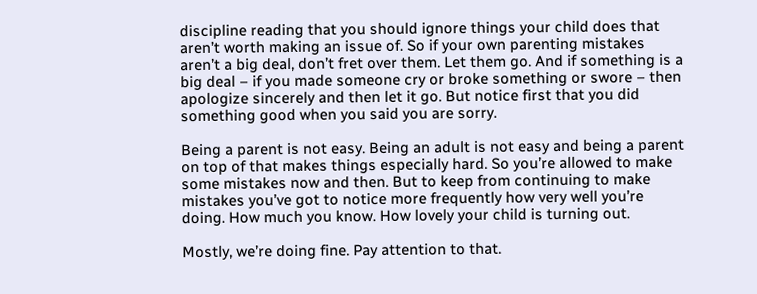discipline reading that you should ignore things your child does that aren’t worth making an issue of. So if your own parenting mistakes aren’t a big deal, don’t fret over them. Let them go. And if something is a big deal – if you made someone cry or broke something or swore – then apologize sincerely and then let it go. But notice first that you did something good when you said you are sorry.

Being a parent is not easy. Being an adult is not easy and being a parent on top of that makes things especially hard. So you’re allowed to make some mistakes now and then. But to keep from continuing to make mistakes you’ve got to notice more frequently how very well you’re doing. How much you know. How lovely your child is turning out.

Mostly, we’re doing fine. Pay attention to that.